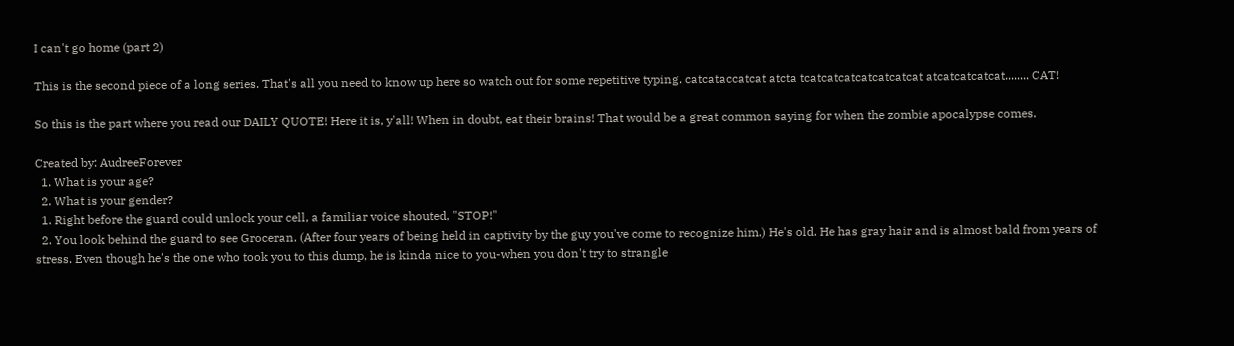I can't go home (part 2)

This is the second piece of a long series. That's all you need to know up here so watch out for some repetitive typing. catcataccatcat atcta tcatcatcatcatcatcatcat atcatcatcatcat........ CAT!

So this is the part where you read our DAILY QUOTE! Here it is, y'all! When in doubt, eat their brains! That would be a great common saying for when the zombie apocalypse comes.

Created by: AudreeForever
  1. What is your age?
  2. What is your gender?
  1. Right before the guard could unlock your cell, a familiar voice shouted, "STOP!"
  2. You look behind the guard to see Groceran. (After four years of being held in captivity by the guy you've come to recognize him.) He's old. He has gray hair and is almost bald from years of stress. Even though he's the one who took you to this dump, he is kinda nice to you-when you don't try to strangle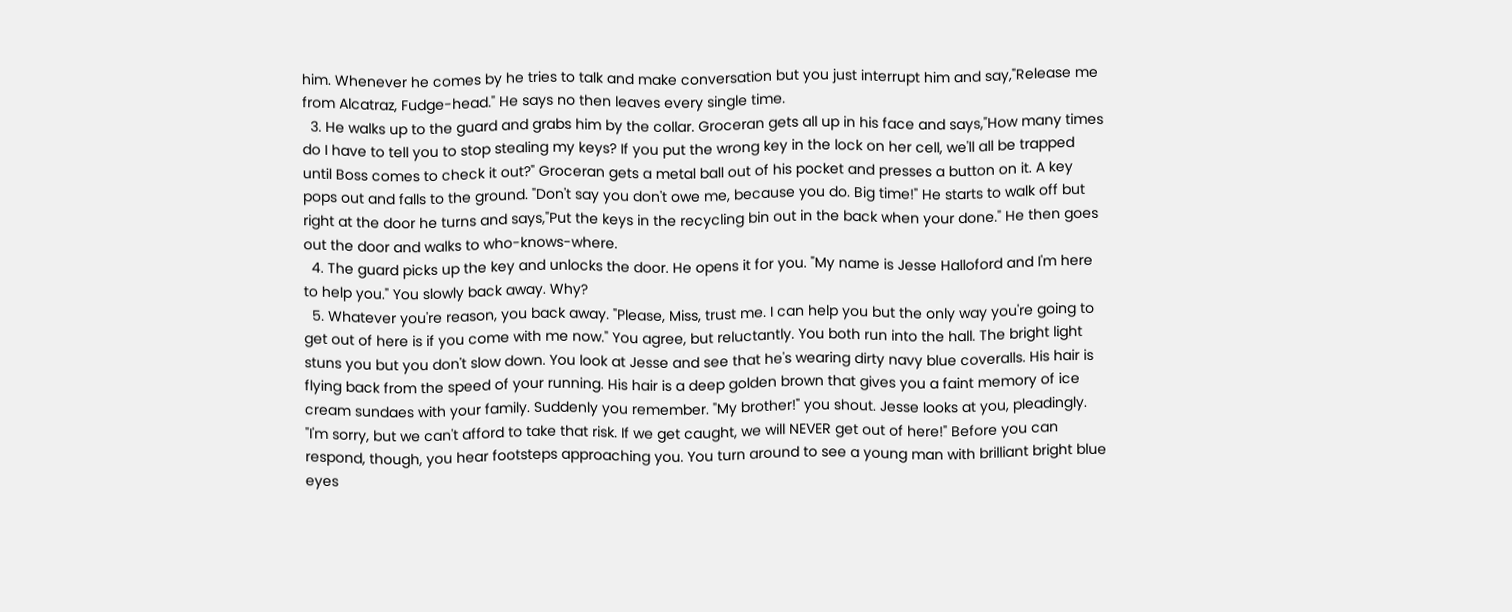him. Whenever he comes by he tries to talk and make conversation but you just interrupt him and say,"Release me from Alcatraz, Fudge-head." He says no then leaves every single time.
  3. He walks up to the guard and grabs him by the collar. Groceran gets all up in his face and says,"How many times do I have to tell you to stop stealing my keys? If you put the wrong key in the lock on her cell, we'll all be trapped until Boss comes to check it out?" Groceran gets a metal ball out of his pocket and presses a button on it. A key pops out and falls to the ground. "Don't say you don't owe me, because you do. Big time!" He starts to walk off but right at the door he turns and says,"Put the keys in the recycling bin out in the back when your done." He then goes out the door and walks to who-knows-where.
  4. The guard picks up the key and unlocks the door. He opens it for you. "My name is Jesse Halloford and I'm here to help you." You slowly back away. Why?
  5. Whatever you're reason, you back away. "Please, Miss, trust me. I can help you but the only way you're going to get out of here is if you come with me now." You agree, but reluctantly. You both run into the hall. The bright light stuns you but you don't slow down. You look at Jesse and see that he's wearing dirty navy blue coveralls. His hair is flying back from the speed of your running. His hair is a deep golden brown that gives you a faint memory of ice cream sundaes with your family. Suddenly you remember. "My brother!" you shout. Jesse looks at you, pleadingly. "I'm sorry, but we can't afford to take that risk. If we get caught, we will NEVER get out of here!" Before you can respond, though, you hear footsteps approaching you. You turn around to see a young man with brilliant bright blue eyes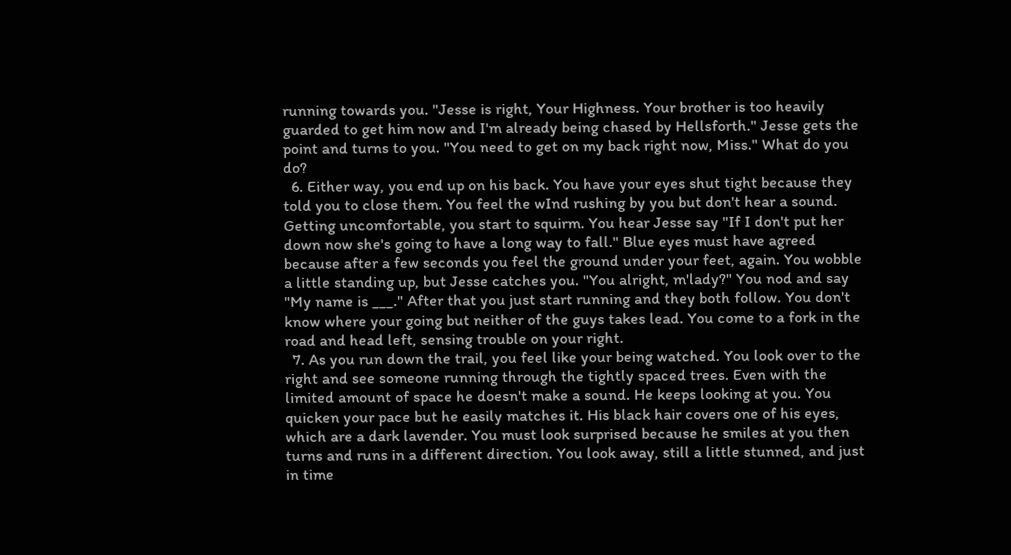running towards you. "Jesse is right, Your Highness. Your brother is too heavily guarded to get him now and I'm already being chased by Hellsforth." Jesse gets the point and turns to you. "You need to get on my back right now, Miss." What do you do?
  6. Either way, you end up on his back. You have your eyes shut tight because they told you to close them. You feel the wInd rushing by you but don't hear a sound. Getting uncomfortable, you start to squirm. You hear Jesse say "If I don't put her down now she's going to have a long way to fall." Blue eyes must have agreed because after a few seconds you feel the ground under your feet, again. You wobble a little standing up, but Jesse catches you. "You alright, m'lady?" You nod and say "My name is ___." After that you just start running and they both follow. You don't know where your going but neither of the guys takes lead. You come to a fork in the road and head left, sensing trouble on your right.
  7. As you run down the trail, you feel like your being watched. You look over to the right and see someone running through the tightly spaced trees. Even with the limited amount of space he doesn't make a sound. He keeps looking at you. You quicken your pace but he easily matches it. His black hair covers one of his eyes, which are a dark lavender. You must look surprised because he smiles at you then turns and runs in a different direction. You look away, still a little stunned, and just in time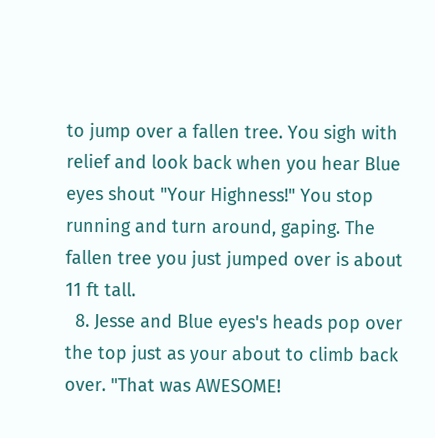to jump over a fallen tree. You sigh with relief and look back when you hear Blue eyes shout "Your Highness!" You stop running and turn around, gaping. The fallen tree you just jumped over is about 11 ft tall.
  8. Jesse and Blue eyes's heads pop over the top just as your about to climb back over. "That was AWESOME!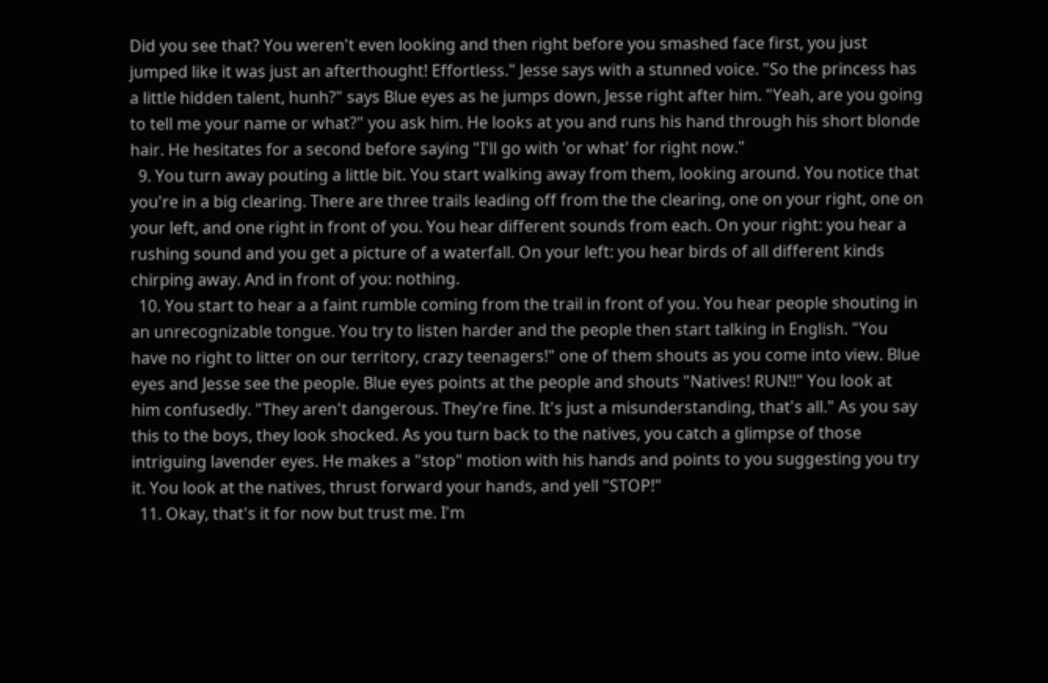Did you see that? You weren't even looking and then right before you smashed face first, you just jumped like it was just an afterthought! Effortless." Jesse says with a stunned voice. "So the princess has a little hidden talent, hunh?" says Blue eyes as he jumps down, Jesse right after him. "Yeah, are you going to tell me your name or what?" you ask him. He looks at you and runs his hand through his short blonde hair. He hesitates for a second before saying "I'll go with 'or what' for right now."
  9. You turn away pouting a little bit. You start walking away from them, looking around. You notice that you're in a big clearing. There are three trails leading off from the the clearing, one on your right, one on your left, and one right in front of you. You hear different sounds from each. On your right: you hear a rushing sound and you get a picture of a waterfall. On your left: you hear birds of all different kinds chirping away. And in front of you: nothing.
  10. You start to hear a a faint rumble coming from the trail in front of you. You hear people shouting in an unrecognizable tongue. You try to listen harder and the people then start talking in English. "You have no right to litter on our territory, crazy teenagers!" one of them shouts as you come into view. Blue eyes and Jesse see the people. Blue eyes points at the people and shouts "Natives! RUN!!" You look at him confusedly. "They aren't dangerous. They're fine. It's just a misunderstanding, that's all." As you say this to the boys, they look shocked. As you turn back to the natives, you catch a glimpse of those intriguing lavender eyes. He makes a "stop" motion with his hands and points to you suggesting you try it. You look at the natives, thrust forward your hands, and yell "STOP!"
  11. Okay, that's it for now but trust me. I'm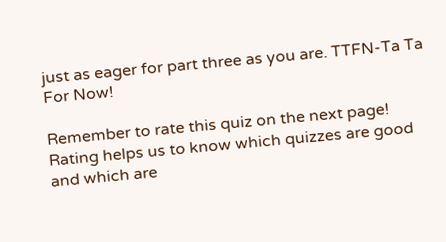just as eager for part three as you are. TTFN-Ta Ta For Now!

Remember to rate this quiz on the next page!
Rating helps us to know which quizzes are good and which are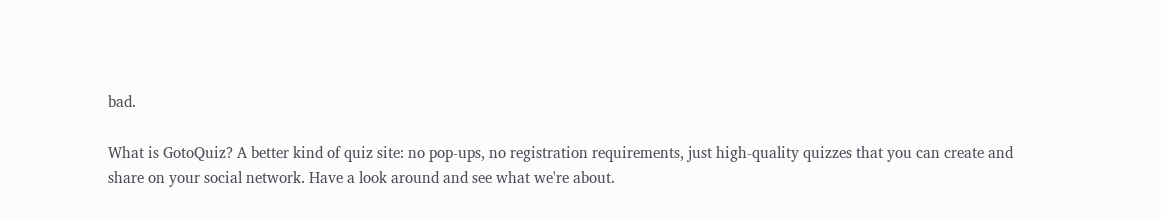bad.

What is GotoQuiz? A better kind of quiz site: no pop-ups, no registration requirements, just high-quality quizzes that you can create and share on your social network. Have a look around and see what we're about.